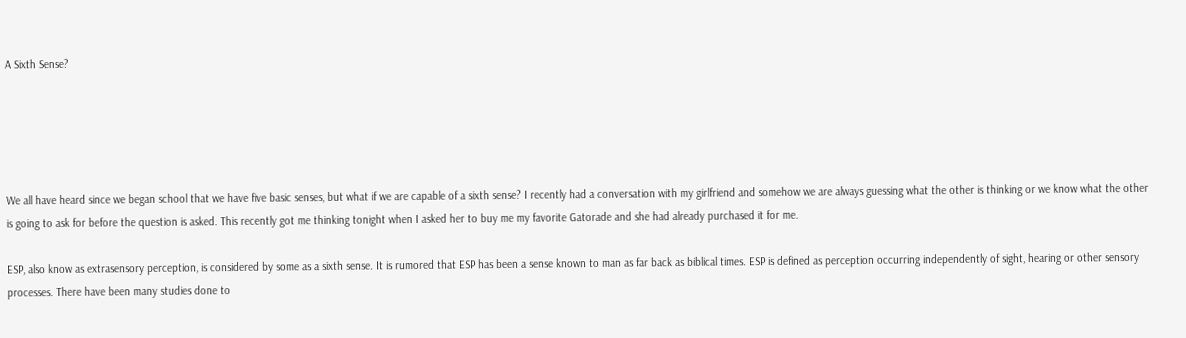A Sixth Sense?





We all have heard since we began school that we have five basic senses, but what if we are capable of a sixth sense? I recently had a conversation with my girlfriend and somehow we are always guessing what the other is thinking or we know what the other is going to ask for before the question is asked. This recently got me thinking tonight when I asked her to buy me my favorite Gatorade and she had already purchased it for me.

ESP, also know as extrasensory perception, is considered by some as a sixth sense. It is rumored that ESP has been a sense known to man as far back as biblical times. ESP is defined as perception occurring independently of sight, hearing or other sensory processes. There have been many studies done to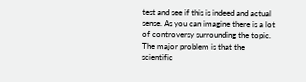test and see if this is indeed and actual sense. As you can imagine there is a lot of controversy surrounding the topic. The major problem is that the scientific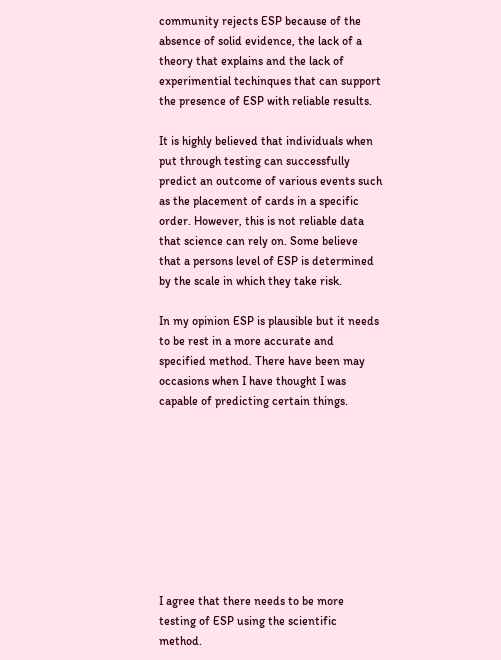community rejects ESP because of the absence of solid evidence, the lack of a theory that explains and the lack of experimential techinques that can support the presence of ESP with reliable results.

It is highly believed that individuals when put through testing can successfully predict an outcome of various events such as the placement of cards in a specific order. However, this is not reliable data that science can rely on. Some believe that a persons level of ESP is determined by the scale in which they take risk.

In my opinion ESP is plausible but it needs to be rest in a more accurate and specified method. There have been may occasions when I have thought I was capable of predicting certain things.









I agree that there needs to be more testing of ESP using the scientific method.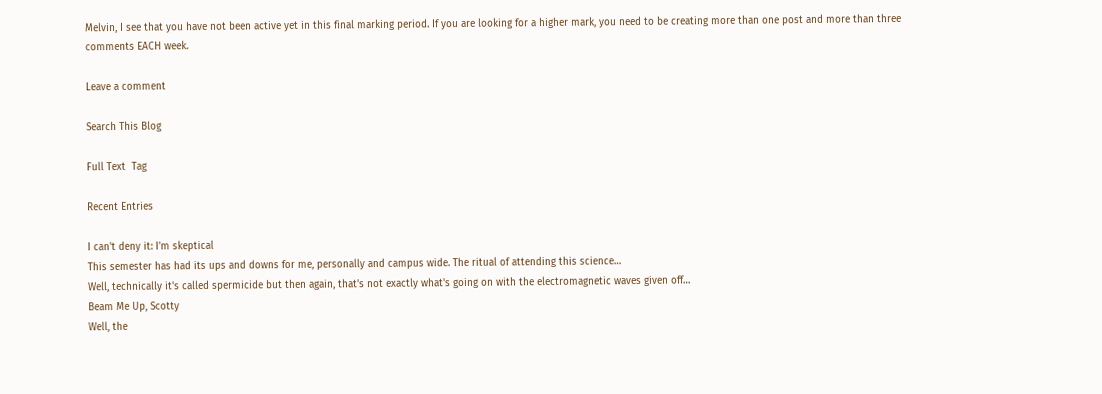Melvin, I see that you have not been active yet in this final marking period. If you are looking for a higher mark, you need to be creating more than one post and more than three comments EACH week.

Leave a comment

Search This Blog

Full Text  Tag

Recent Entries

I can't deny it: I'm skeptical
This semester has had its ups and downs for me, personally and campus wide. The ritual of attending this science…
Well, technically it's called spermicide but then again, that's not exactly what's going on with the electromagnetic waves given off…
Beam Me Up, Scotty
Well, the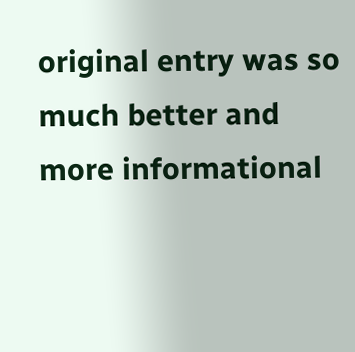original entry was so much better and more informational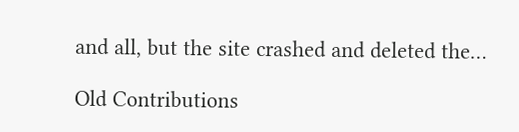and all, but the site crashed and deleted the…

Old Contributions